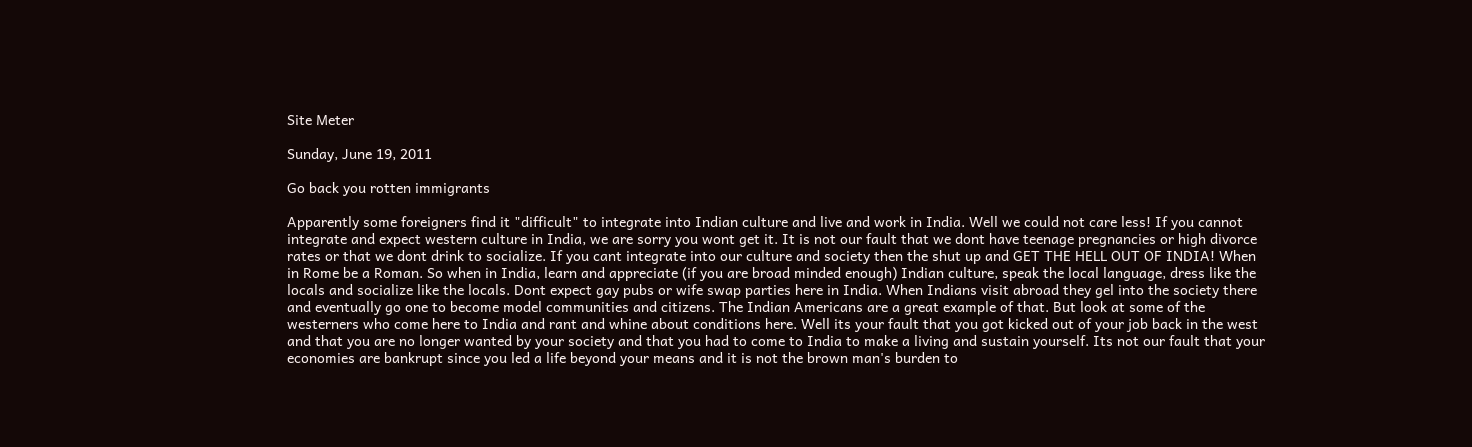Site Meter

Sunday, June 19, 2011

Go back you rotten immigrants

Apparently some foreigners find it "difficult" to integrate into Indian culture and live and work in India. Well we could not care less! If you cannot integrate and expect western culture in India, we are sorry you wont get it. It is not our fault that we dont have teenage pregnancies or high divorce rates or that we dont drink to socialize. If you cant integrate into our culture and society then the shut up and GET THE HELL OUT OF INDIA! When in Rome be a Roman. So when in India, learn and appreciate (if you are broad minded enough) Indian culture, speak the local language, dress like the locals and socialize like the locals. Dont expect gay pubs or wife swap parties here in India. When Indians visit abroad they gel into the society there and eventually go one to become model communities and citizens. The Indian Americans are a great example of that. But look at some of the westerners who come here to India and rant and whine about conditions here. Well its your fault that you got kicked out of your job back in the west and that you are no longer wanted by your society and that you had to come to India to make a living and sustain yourself. Its not our fault that your economies are bankrupt since you led a life beyond your means and it is not the brown man's burden to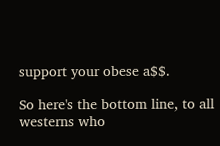support your obese a$$.

So here's the bottom line, to all westerns who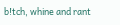b!tch, whine and rant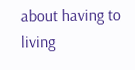about having to living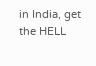in India, get the HELL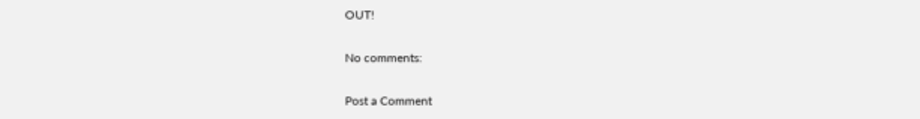OUT!

No comments:

Post a Comment